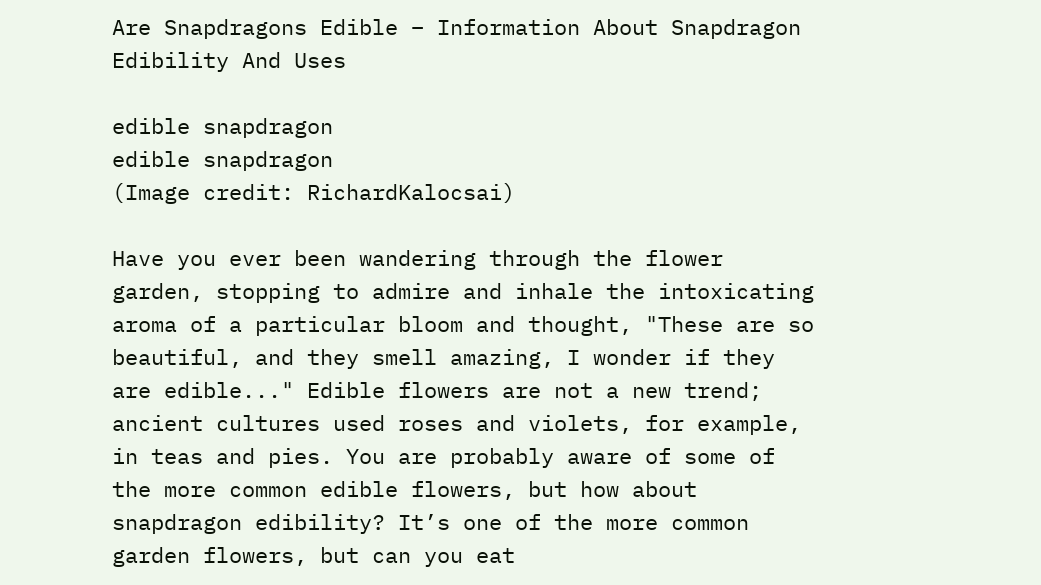Are Snapdragons Edible – Information About Snapdragon Edibility And Uses

edible snapdragon
edible snapdragon
(Image credit: RichardKalocsai)

Have you ever been wandering through the flower garden, stopping to admire and inhale the intoxicating aroma of a particular bloom and thought, "These are so beautiful, and they smell amazing, I wonder if they are edible..." Edible flowers are not a new trend; ancient cultures used roses and violets, for example, in teas and pies. You are probably aware of some of the more common edible flowers, but how about snapdragon edibility? It’s one of the more common garden flowers, but can you eat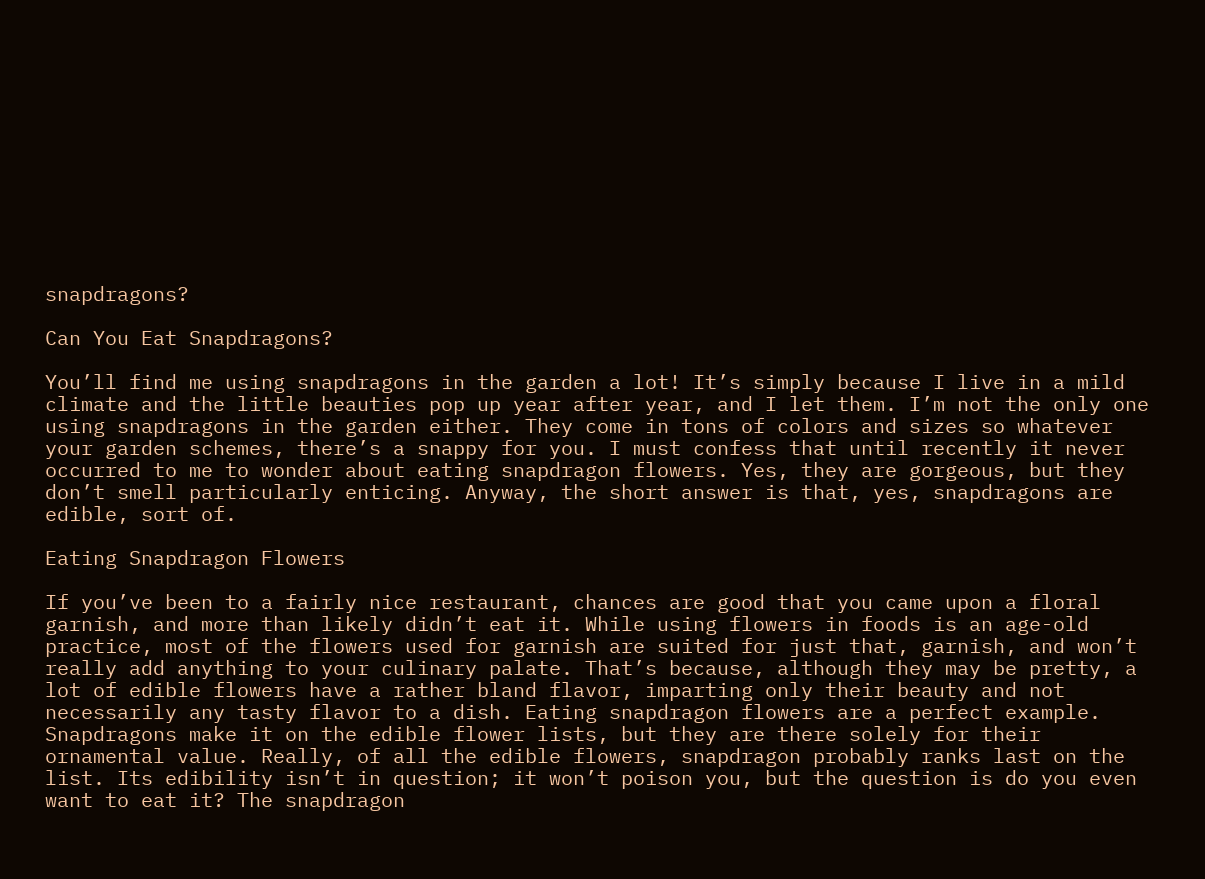snapdragons?

Can You Eat Snapdragons?

You’ll find me using snapdragons in the garden a lot! It’s simply because I live in a mild climate and the little beauties pop up year after year, and I let them. I’m not the only one using snapdragons in the garden either. They come in tons of colors and sizes so whatever your garden schemes, there’s a snappy for you. I must confess that until recently it never occurred to me to wonder about eating snapdragon flowers. Yes, they are gorgeous, but they don’t smell particularly enticing. Anyway, the short answer is that, yes, snapdragons are edible, sort of.

Eating Snapdragon Flowers

If you’ve been to a fairly nice restaurant, chances are good that you came upon a floral garnish, and more than likely didn’t eat it. While using flowers in foods is an age-old practice, most of the flowers used for garnish are suited for just that, garnish, and won’t really add anything to your culinary palate. That’s because, although they may be pretty, a lot of edible flowers have a rather bland flavor, imparting only their beauty and not necessarily any tasty flavor to a dish. Eating snapdragon flowers are a perfect example. Snapdragons make it on the edible flower lists, but they are there solely for their ornamental value. Really, of all the edible flowers, snapdragon probably ranks last on the list. Its edibility isn’t in question; it won’t poison you, but the question is do you even want to eat it? The snapdragon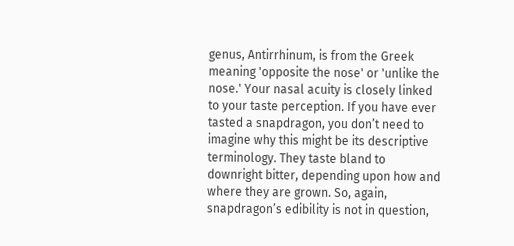genus, Antirrhinum, is from the Greek meaning 'opposite the nose' or 'unlike the nose.' Your nasal acuity is closely linked to your taste perception. If you have ever tasted a snapdragon, you don’t need to imagine why this might be its descriptive terminology. They taste bland to downright bitter, depending upon how and where they are grown. So, again, snapdragon’s edibility is not in question,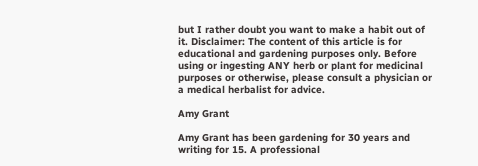but I rather doubt you want to make a habit out of it. Disclaimer: The content of this article is for educational and gardening purposes only. Before using or ingesting ANY herb or plant for medicinal purposes or otherwise, please consult a physician or a medical herbalist for advice.

Amy Grant

Amy Grant has been gardening for 30 years and writing for 15. A professional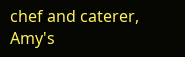chef and caterer, Amy's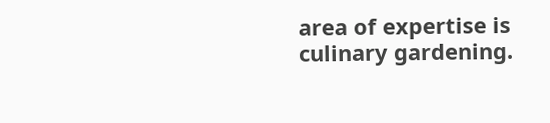area of expertise is culinary gardening.